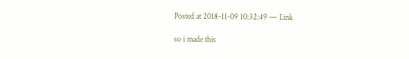Posted at 2018-11-09 10:32:49 — Link

so i made this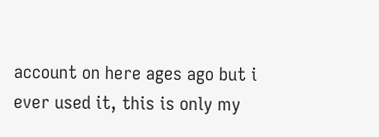account on here ages ago but i ever used it, this is only my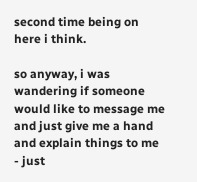second time being on here i think.

so anyway, i was wandering if someone would like to message me and just give me a hand and explain things to me - just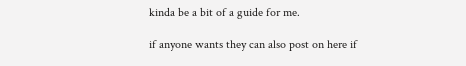kinda be a bit of a guide for me.

if anyone wants they can also post on here if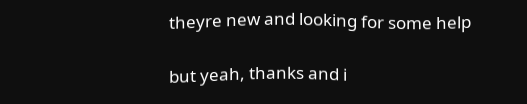theyre new and looking for some help

but yeah, thanks and i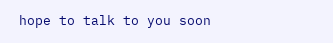hope to talk to you soon